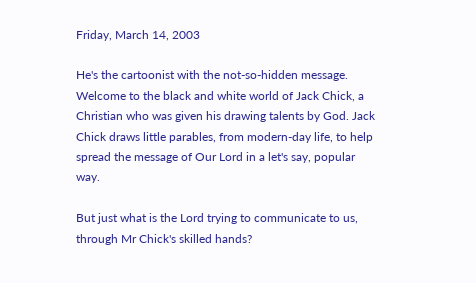Friday, March 14, 2003

He's the cartoonist with the not-so-hidden message. Welcome to the black and white world of Jack Chick, a Christian who was given his drawing talents by God. Jack Chick draws little parables, from modern-day life, to help spread the message of Our Lord in a let's say, popular way.

But just what is the Lord trying to communicate to us, through Mr Chick's skilled hands?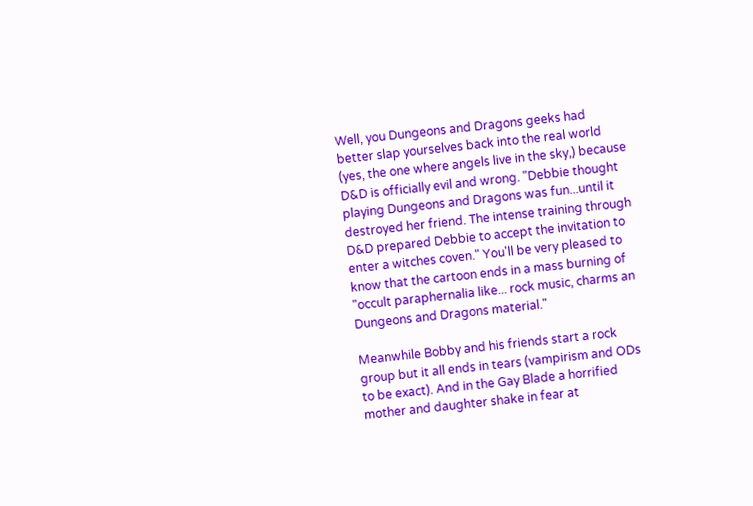Well, you Dungeons and Dragons geeks had better slap yourselves back into the real world (yes, the one where angels live in the sky,) because D&D is officially evil and wrong. "Debbie thought playing Dungeons and Dragons was fun...until it destroyed her friend. The intense training through D&D prepared Debbie to accept the invitation to enter a witches coven." You'll be very pleased to know that the cartoon ends in a mass burning of "occult paraphernalia like... rock music, charms an Dungeons and Dragons material."

Meanwhile Bobby and his friends start a rock group but it all ends in tears (vampirism and ODs to be exact). And in the Gay Blade a horrified mother and daughter shake in fear at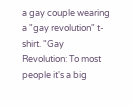a gay couple wearing a "gay revolution" t-shirt. "Gay Revolution: To most people it's a big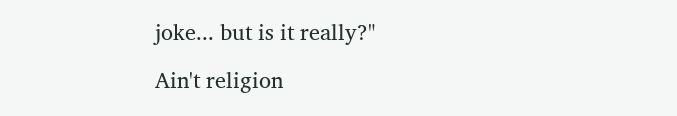joke... but is it really?"

Ain't religion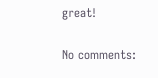great!

No comments: